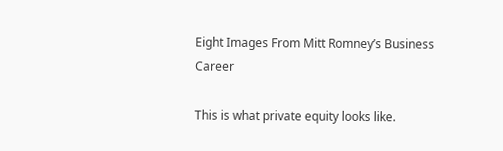Eight Images From Mitt Romney’s Business Career

This is what private equity looks like.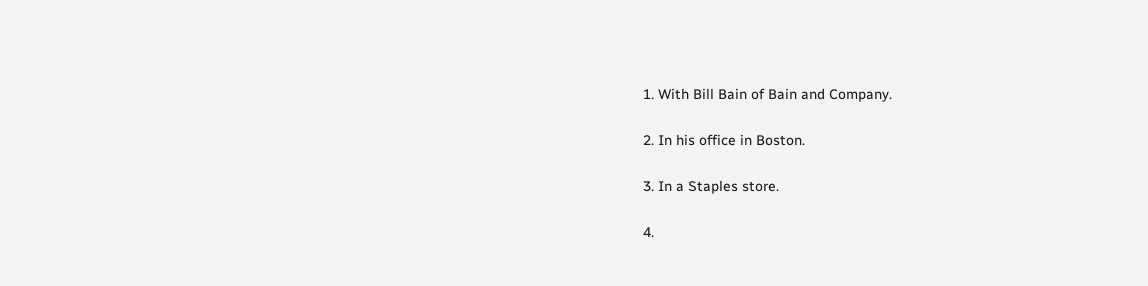1. With Bill Bain of Bain and Company.

2. In his office in Boston.

3. In a Staples store.

4.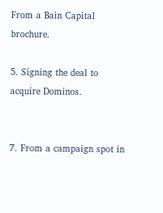From a Bain Capital brochure.

5. Signing the deal to acquire Dominos.


7. From a campaign spot in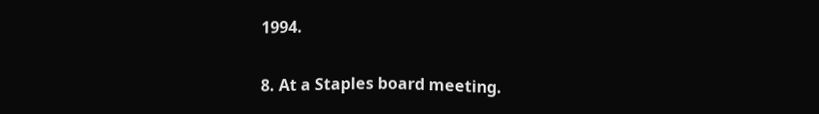1994.

8. At a Staples board meeting.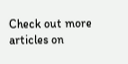Check out more articles on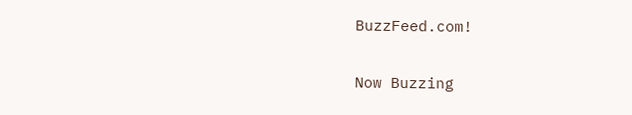BuzzFeed.com!

Now Buzzing